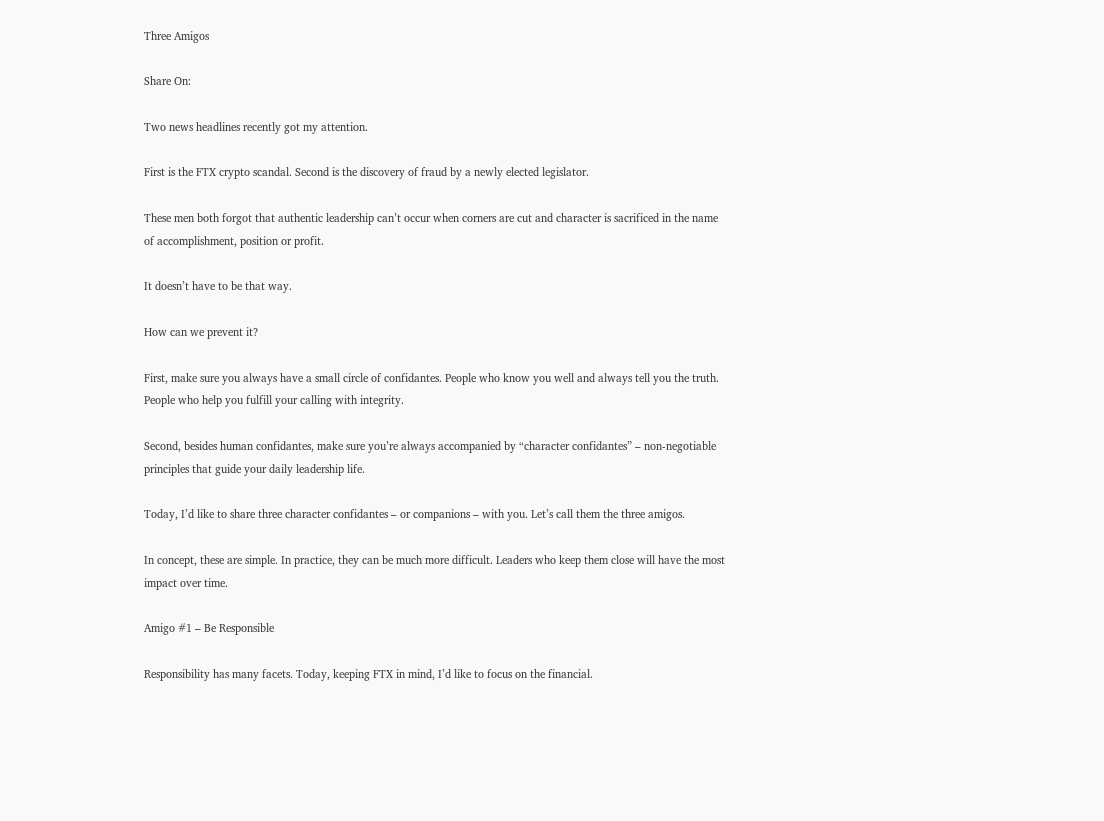Three Amigos

Share On:

Two news headlines recently got my attention.

First is the FTX crypto scandal. Second is the discovery of fraud by a newly elected legislator.

These men both forgot that authentic leadership can’t occur when corners are cut and character is sacrificed in the name of accomplishment, position or profit.

It doesn’t have to be that way.

How can we prevent it?

First, make sure you always have a small circle of confidantes. People who know you well and always tell you the truth. People who help you fulfill your calling with integrity.

Second, besides human confidantes, make sure you’re always accompanied by “character confidantes” – non-negotiable principles that guide your daily leadership life.

Today, I’d like to share three character confidantes – or companions – with you. Let’s call them the three amigos.

In concept, these are simple. In practice, they can be much more difficult. Leaders who keep them close will have the most impact over time.

Amigo #1 – Be Responsible

Responsibility has many facets. Today, keeping FTX in mind, I’d like to focus on the financial.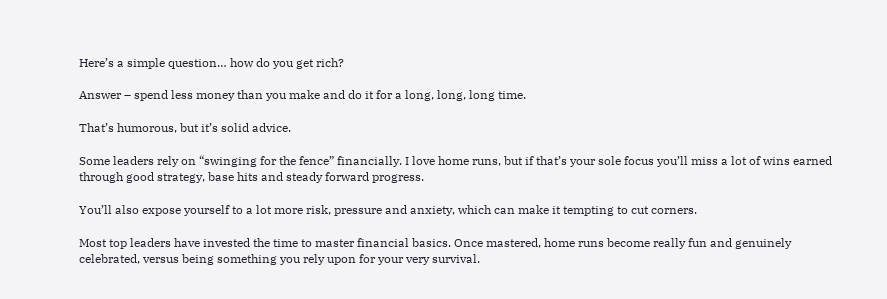Here’s a simple question… how do you get rich?

Answer – spend less money than you make and do it for a long, long, long time.

That’s humorous, but it’s solid advice.

Some leaders rely on “swinging for the fence” financially. I love home runs, but if that’s your sole focus you’ll miss a lot of wins earned through good strategy, base hits and steady forward progress.

You’ll also expose yourself to a lot more risk, pressure and anxiety, which can make it tempting to cut corners.

Most top leaders have invested the time to master financial basics. Once mastered, home runs become really fun and genuinely celebrated, versus being something you rely upon for your very survival.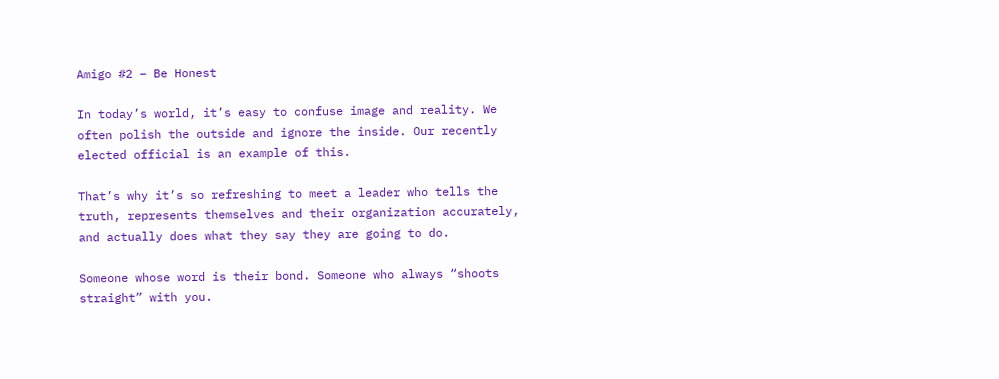Amigo #2 – Be Honest

In today’s world, it’s easy to confuse image and reality. We often polish the outside and ignore the inside. Our recently elected official is an example of this.

That’s why it’s so refreshing to meet a leader who tells the truth, represents themselves and their organization accurately, and actually does what they say they are going to do.

Someone whose word is their bond. Someone who always “shoots straight” with you.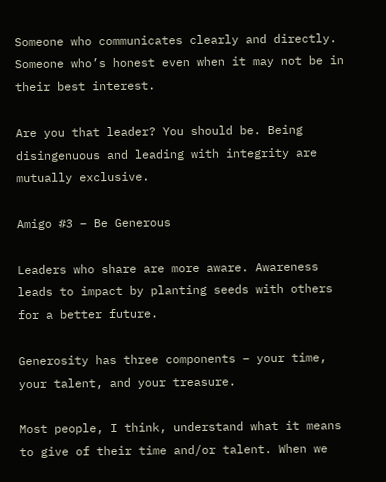Someone who communicates clearly and directly. Someone who’s honest even when it may not be in their best interest.

Are you that leader? You should be. Being disingenuous and leading with integrity are mutually exclusive.

Amigo #3 – Be Generous

Leaders who share are more aware. Awareness leads to impact by planting seeds with others for a better future.

Generosity has three components – your time, your talent, and your treasure.

Most people, I think, understand what it means to give of their time and/or talent. When we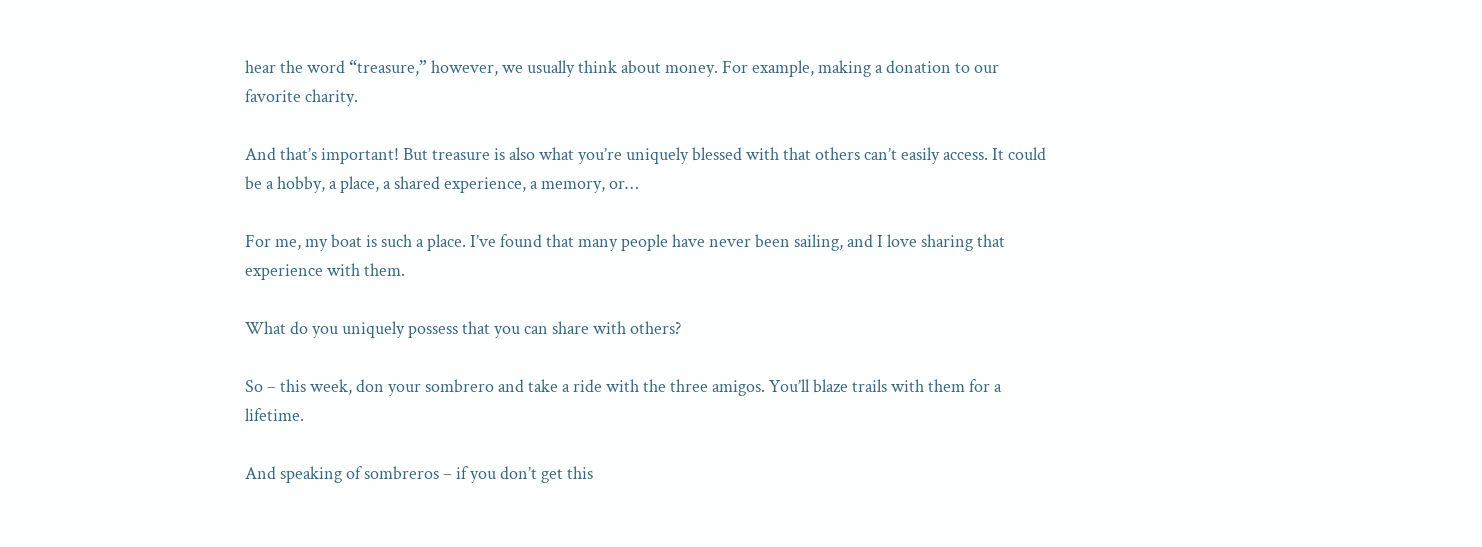hear the word “treasure,” however, we usually think about money. For example, making a donation to our favorite charity.

And that’s important! But treasure is also what you’re uniquely blessed with that others can’t easily access. It could be a hobby, a place, a shared experience, a memory, or…

For me, my boat is such a place. I’ve found that many people have never been sailing, and I love sharing that experience with them.

What do you uniquely possess that you can share with others?

So – this week, don your sombrero and take a ride with the three amigos. You’ll blaze trails with them for a lifetime.

And speaking of sombreros – if you don’t get this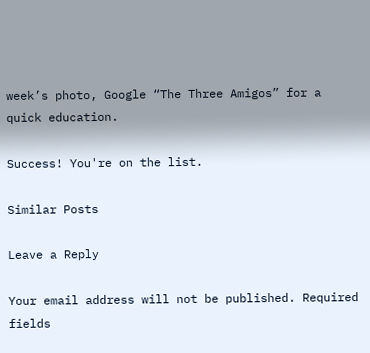week’s photo, Google “The Three Amigos” for a quick education.

Success! You're on the list.

Similar Posts

Leave a Reply

Your email address will not be published. Required fields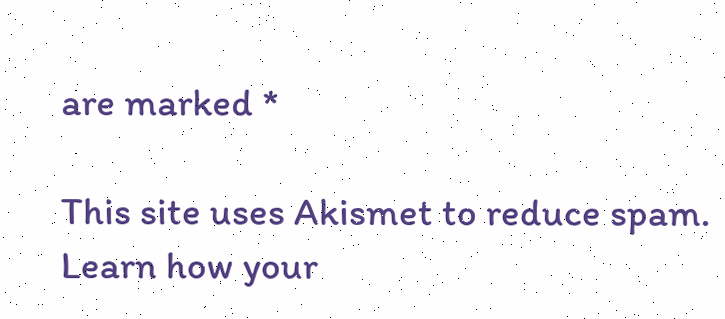are marked *

This site uses Akismet to reduce spam. Learn how your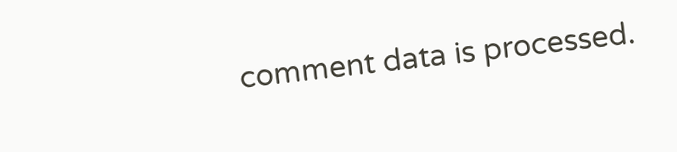comment data is processed.